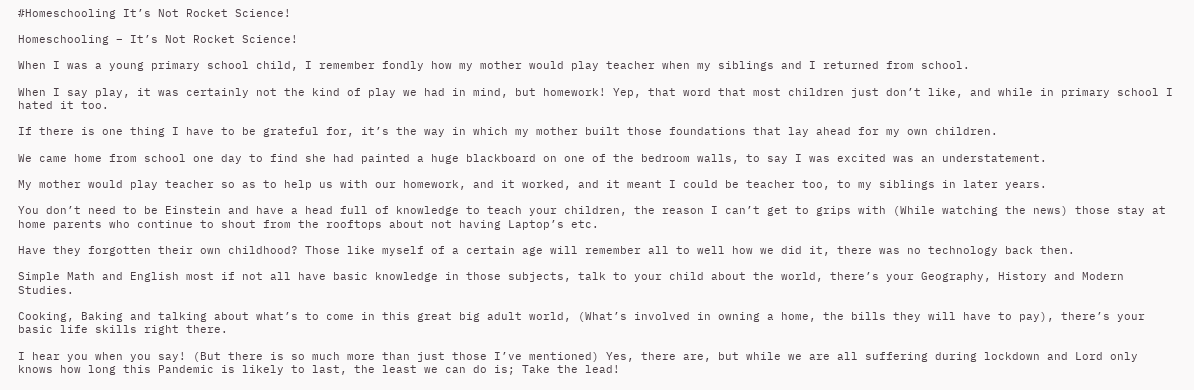#Homeschooling It’s Not Rocket Science!

Homeschooling – It’s Not Rocket Science!

When I was a young primary school child, I remember fondly how my mother would play teacher when my siblings and I returned from school.

When I say play, it was certainly not the kind of play we had in mind, but homework! Yep, that word that most children just don’t like, and while in primary school I hated it too.

If there is one thing I have to be grateful for, it’s the way in which my mother built those foundations that lay ahead for my own children.

We came home from school one day to find she had painted a huge blackboard on one of the bedroom walls, to say I was excited was an understatement.

My mother would play teacher so as to help us with our homework, and it worked, and it meant I could be teacher too, to my siblings in later years.

You don’t need to be Einstein and have a head full of knowledge to teach your children, the reason I can’t get to grips with (While watching the news) those stay at home parents who continue to shout from the rooftops about not having Laptop’s etc.

Have they forgotten their own childhood? Those like myself of a certain age will remember all to well how we did it, there was no technology back then.

Simple Math and English most if not all have basic knowledge in those subjects, talk to your child about the world, there’s your Geography, History and Modern Studies.

Cooking, Baking and talking about what’s to come in this great big adult world, (What’s involved in owning a home, the bills they will have to pay), there’s your basic life skills right there.

I hear you when you say! (But there is so much more than just those I’ve mentioned) Yes, there are, but while we are all suffering during lockdown and Lord only knows how long this Pandemic is likely to last, the least we can do is; Take the lead!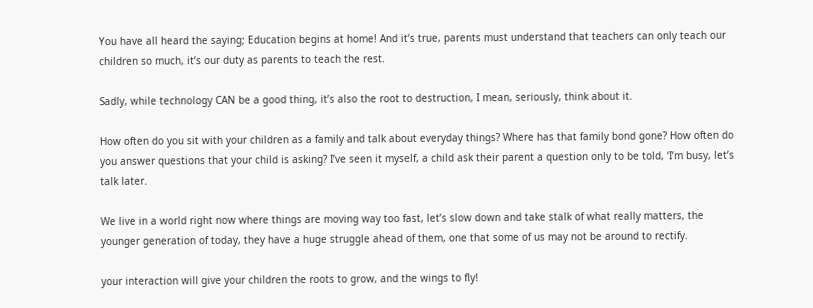You have all heard the saying; Education begins at home! And it’s true, parents must understand that teachers can only teach our children so much, it’s our duty as parents to teach the rest.

Sadly, while technology CAN be a good thing, it’s also the root to destruction, I mean, seriously, think about it.

How often do you sit with your children as a family and talk about everyday things? Where has that family bond gone? How often do you answer questions that your child is asking? I’ve seen it myself, a child ask their parent a question only to be told, ‘I’m busy, let’s talk later.

We live in a world right now where things are moving way too fast, let’s slow down and take stalk of what really matters, the younger generation of today, they have a huge struggle ahead of them, one that some of us may not be around to rectify.

your interaction will give your children the roots to grow, and the wings to fly!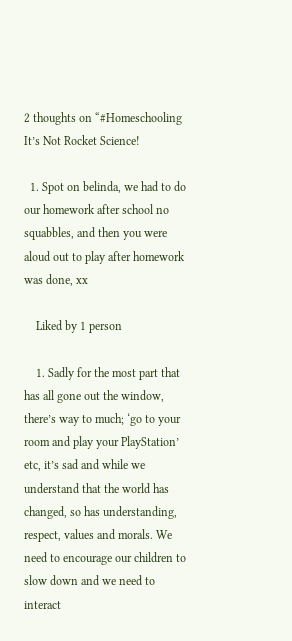2 thoughts on “#Homeschooling It’s Not Rocket Science!

  1. Spot on belinda, we had to do our homework after school no squabbles, and then you were aloud out to play after homework was done, xx

    Liked by 1 person

    1. Sadly for the most part that has all gone out the window, there’s way to much; ‘go to your room and play your PlayStation’ etc, it’s sad and while we understand that the world has changed, so has understanding, respect, values and morals. We need to encourage our children to slow down and we need to interact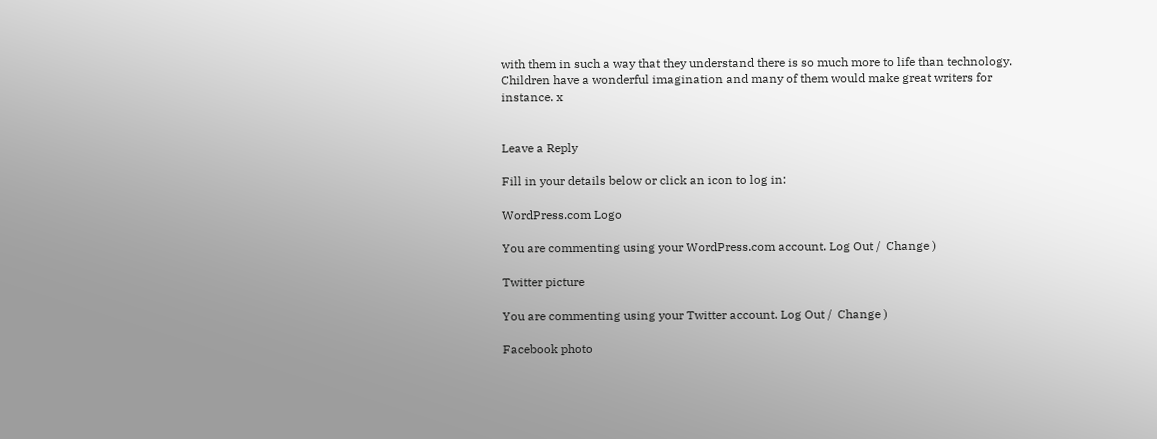with them in such a way that they understand there is so much more to life than technology. Children have a wonderful imagination and many of them would make great writers for instance. x


Leave a Reply

Fill in your details below or click an icon to log in:

WordPress.com Logo

You are commenting using your WordPress.com account. Log Out /  Change )

Twitter picture

You are commenting using your Twitter account. Log Out /  Change )

Facebook photo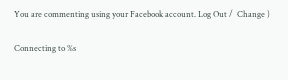You are commenting using your Facebook account. Log Out /  Change )

Connecting to %s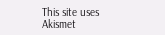This site uses Akismet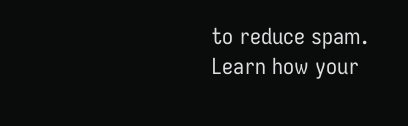to reduce spam. Learn how your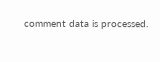comment data is processed.